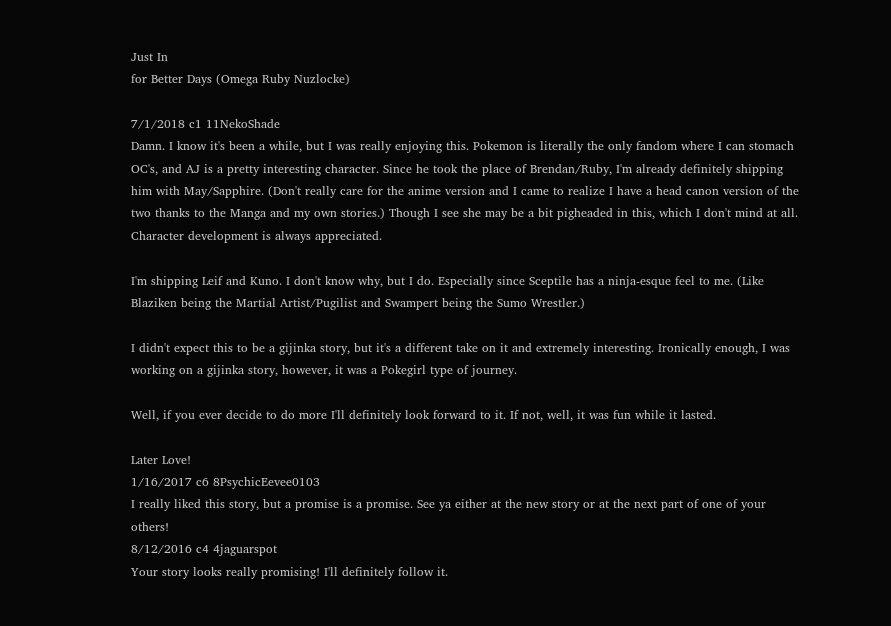Just In
for Better Days (Omega Ruby Nuzlocke)

7/1/2018 c1 11NekoShade
Damn. I know it's been a while, but I was really enjoying this. Pokemon is literally the only fandom where I can stomach OC's, and AJ is a pretty interesting character. Since he took the place of Brendan/Ruby, I'm already definitely shipping him with May/Sapphire. (Don't really care for the anime version and I came to realize I have a head canon version of the two thanks to the Manga and my own stories.) Though I see she may be a bit pigheaded in this, which I don't mind at all. Character development is always appreciated.

I'm shipping Leif and Kuno. I don't know why, but I do. Especially since Sceptile has a ninja-esque feel to me. (Like Blaziken being the Martial Artist/Pugilist and Swampert being the Sumo Wrestler.)

I didn't expect this to be a gijinka story, but it's a different take on it and extremely interesting. Ironically enough, I was working on a gijinka story, however, it was a Pokegirl type of journey.

Well, if you ever decide to do more I'll definitely look forward to it. If not, well, it was fun while it lasted.

Later Love!
1/16/2017 c6 8PsychicEevee0103
I really liked this story, but a promise is a promise. See ya either at the new story or at the next part of one of your others!
8/12/2016 c4 4jaguarspot
Your story looks really promising! I'll definitely follow it.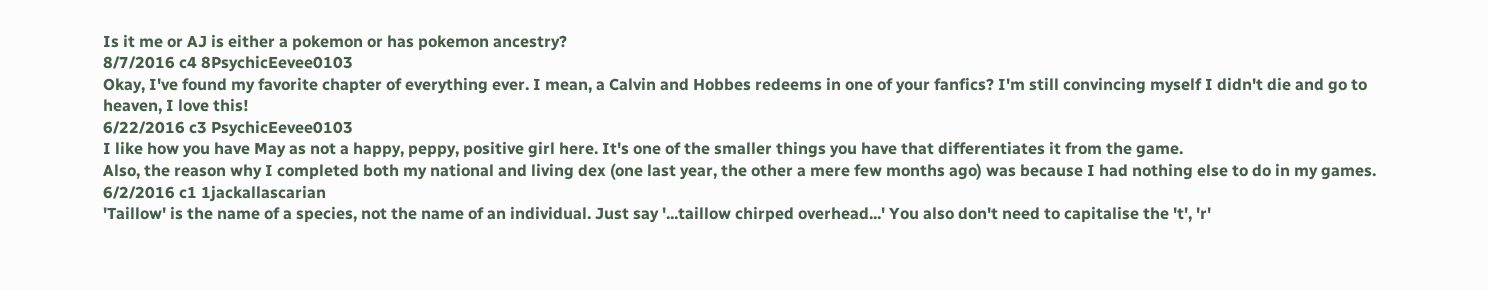Is it me or AJ is either a pokemon or has pokemon ancestry?
8/7/2016 c4 8PsychicEevee0103
Okay, I've found my favorite chapter of everything ever. I mean, a Calvin and Hobbes redeems in one of your fanfics? I'm still convincing myself I didn't die and go to heaven, I love this!
6/22/2016 c3 PsychicEevee0103
I like how you have May as not a happy, peppy, positive girl here. It's one of the smaller things you have that differentiates it from the game.
Also, the reason why I completed both my national and living dex (one last year, the other a mere few months ago) was because I had nothing else to do in my games.
6/2/2016 c1 1jackallascarian
'Taillow' is the name of a species, not the name of an individual. Just say '...taillow chirped overhead...' You also don't need to capitalise the 't', 'r'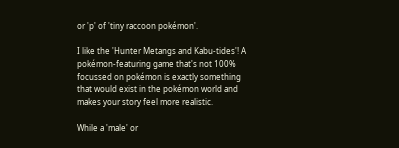or 'p' of 'tiny raccoon pokémon'.

I like the 'Hunter Metangs and Kabu-tides'! A pokémon-featuring game that's not 100% focussed on pokémon is exactly something that would exist in the pokémon world and makes your story feel more realistic.

While a 'male' or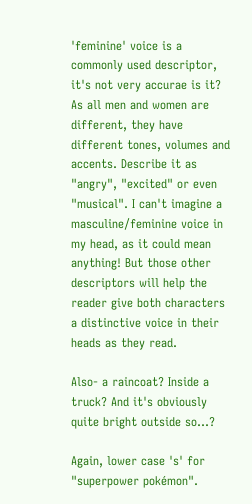'feminine' voice is a commonly used descriptor, it's not very accurae is it? As all men and women are different, they have different tones, volumes and accents. Describe it as "angry", "excited" or even "musical". I can't imagine a masculine/feminine voice in my head, as it could mean anything! But those other descriptors will help the reader give both characters a distinctive voice in their heads as they read.

Also- a raincoat? Inside a truck? And it's obviously quite bright outside so...?

Again, lower case 's' for "superpower pokémon".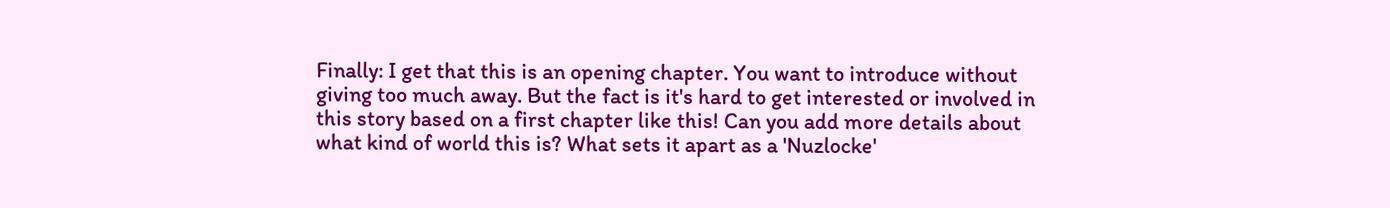Finally: I get that this is an opening chapter. You want to introduce without giving too much away. But the fact is it's hard to get interested or involved in this story based on a first chapter like this! Can you add more details about what kind of world this is? What sets it apart as a 'Nuzlocke'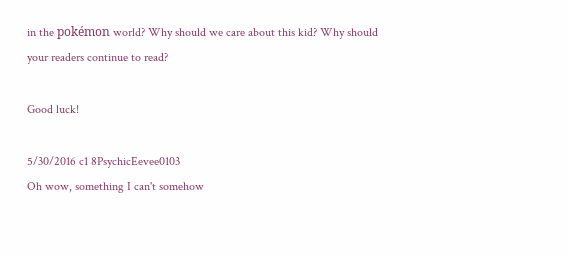in the pokémon world? Why should we care about this kid? Why should your readers continue to read?

Good luck!

5/30/2016 c1 8PsychicEevee0103
Oh wow, something I can't somehow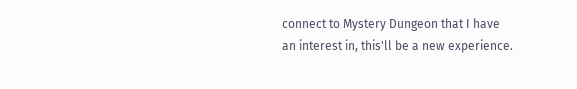connect to Mystery Dungeon that I have an interest in, this'll be a new experience.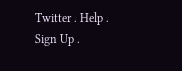Twitter . Help . Sign Up .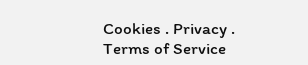Cookies . Privacy . Terms of Service